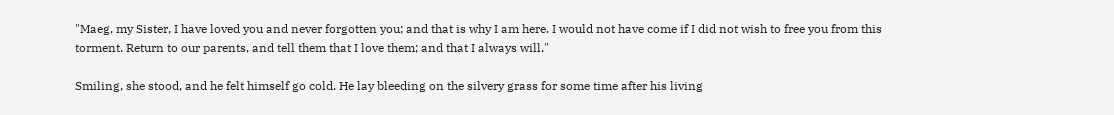"Maeg, my Sister, I have loved you and never forgotten you; and that is why I am here. I would not have come if I did not wish to free you from this torment. Return to our parents, and tell them that I love them; and that I always will."

Smiling, she stood, and he felt himself go cold. He lay bleeding on the silvery grass for some time after his living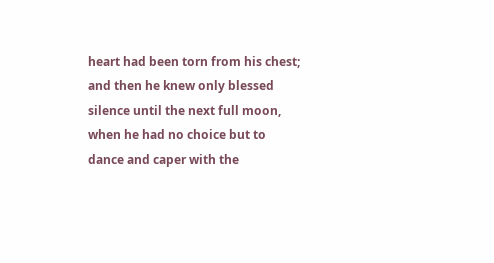heart had been torn from his chest; and then he knew only blessed silence until the next full moon, when he had no choice but to dance and caper with the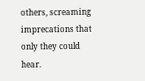others, screaming imprecations that only they could hear.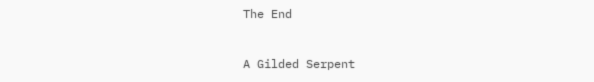The End


A Gilded Serpent